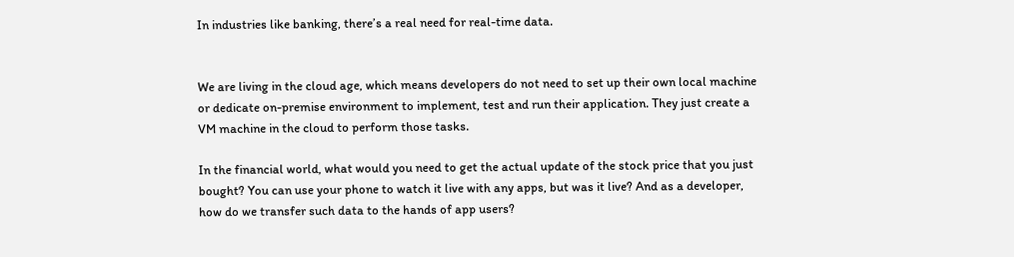In industries like banking, there’s a real need for real-time data.


We are living in the cloud age, which means developers do not need to set up their own local machine or dedicate on-premise environment to implement, test and run their application. They just create a VM machine in the cloud to perform those tasks.

In the financial world, what would you need to get the actual update of the stock price that you just bought? You can use your phone to watch it live with any apps, but was it live? And as a developer, how do we transfer such data to the hands of app users?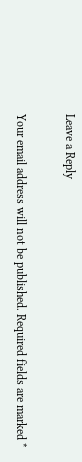Leave a Reply

Your email address will not be published. Required fields are marked *